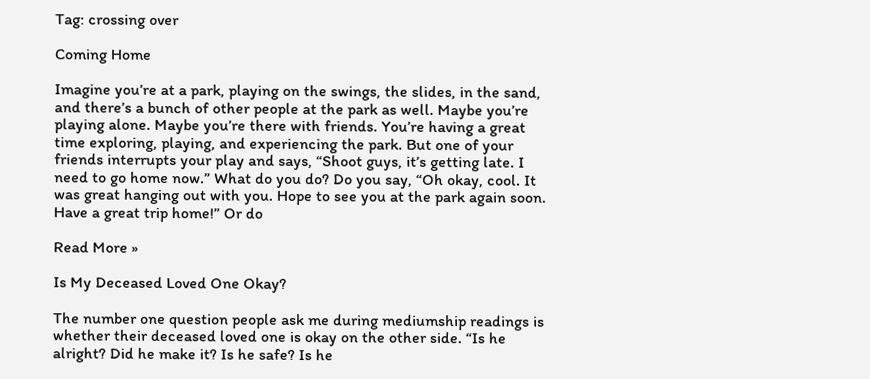Tag: crossing over

Coming Home

Imagine you’re at a park, playing on the swings, the slides, in the sand, and there’s a bunch of other people at the park as well. Maybe you’re playing alone. Maybe you’re there with friends. You’re having a great time exploring, playing, and experiencing the park. But one of your friends interrupts your play and says, “Shoot guys, it’s getting late. I need to go home now.” What do you do? Do you say, “Oh okay, cool. It was great hanging out with you. Hope to see you at the park again soon. Have a great trip home!” Or do

Read More »

Is My Deceased Loved One Okay?

The number one question people ask me during mediumship readings is whether their deceased loved one is okay on the other side. “Is he alright? Did he make it? Is he safe? Is he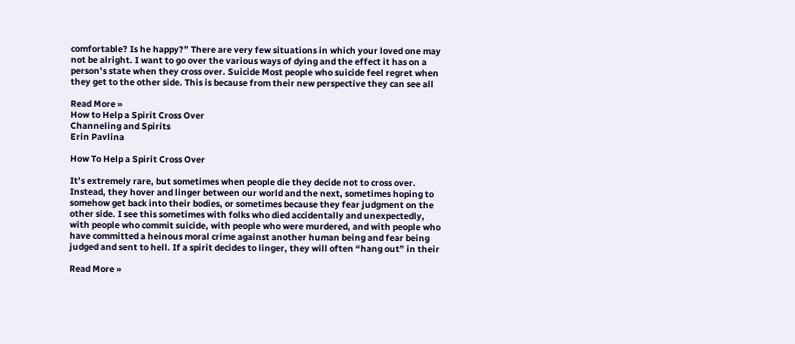comfortable? Is he happy?” There are very few situations in which your loved one may not be alright. I want to go over the various ways of dying and the effect it has on a person’s state when they cross over. Suicide Most people who suicide feel regret when they get to the other side. This is because from their new perspective they can see all

Read More »
How to Help a Spirit Cross Over
Channeling and Spirits
Erin Pavlina

How To Help a Spirit Cross Over

It’s extremely rare, but sometimes when people die they decide not to cross over. Instead, they hover and linger between our world and the next, sometimes hoping to somehow get back into their bodies, or sometimes because they fear judgment on the other side. I see this sometimes with folks who died accidentally and unexpectedly, with people who commit suicide, with people who were murdered, and with people who have committed a heinous moral crime against another human being and fear being judged and sent to hell. If a spirit decides to linger, they will often “hang out” in their

Read More »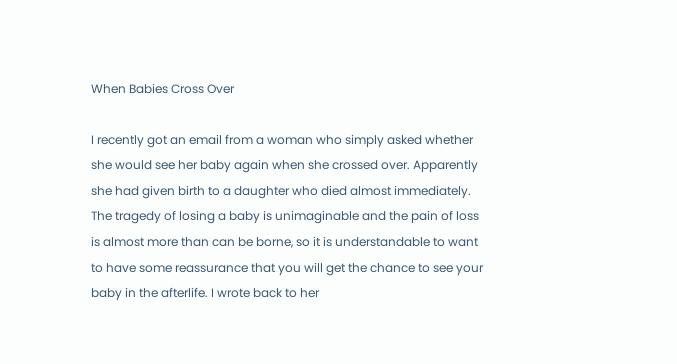When Babies Cross Over

I recently got an email from a woman who simply asked whether she would see her baby again when she crossed over. Apparently she had given birth to a daughter who died almost immediately. The tragedy of losing a baby is unimaginable and the pain of loss is almost more than can be borne, so it is understandable to want to have some reassurance that you will get the chance to see your baby in the afterlife. I wrote back to her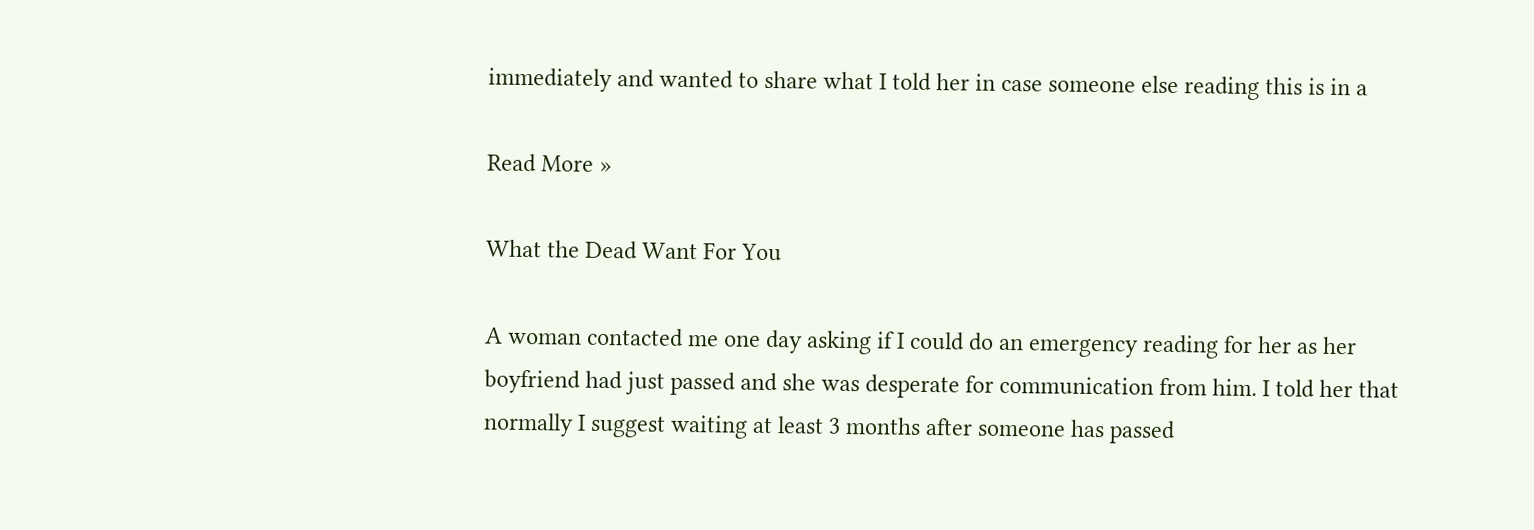immediately and wanted to share what I told her in case someone else reading this is in a

Read More »

What the Dead Want For You

A woman contacted me one day asking if I could do an emergency reading for her as her boyfriend had just passed and she was desperate for communication from him. I told her that normally I suggest waiting at least 3 months after someone has passed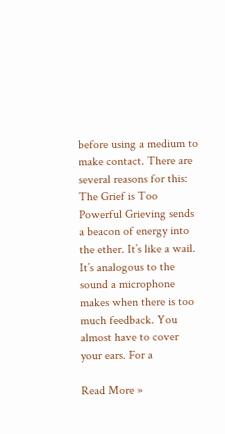before using a medium to make contact. There are several reasons for this: The Grief is Too Powerful Grieving sends a beacon of energy into the ether. It’s like a wail. It’s analogous to the sound a microphone makes when there is too much feedback. You almost have to cover your ears. For a

Read More »